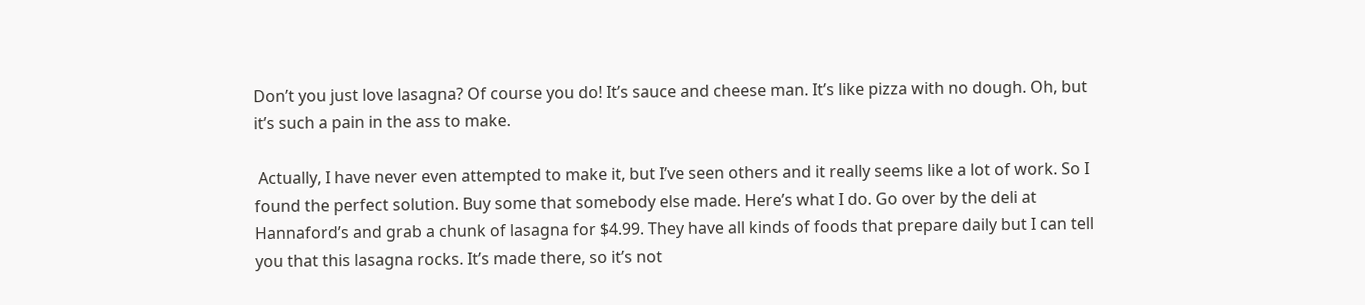Don’t you just love lasagna? Of course you do! It’s sauce and cheese man. It’s like pizza with no dough. Oh, but it’s such a pain in the ass to make.

 Actually, I have never even attempted to make it, but I’ve seen others and it really seems like a lot of work. So I found the perfect solution. Buy some that somebody else made. Here’s what I do. Go over by the deli at Hannaford’s and grab a chunk of lasagna for $4.99. They have all kinds of foods that prepare daily but I can tell you that this lasagna rocks. It’s made there, so it’s not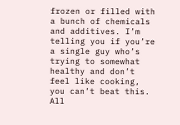frozen or filled with a bunch of chemicals and additives. I’m telling you if you’re a single guy who’s trying to somewhat healthy and don’t feel like cooking, you can’t beat this. All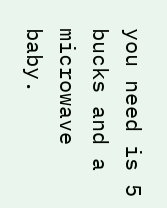you need is 5 bucks and a microwave baby.